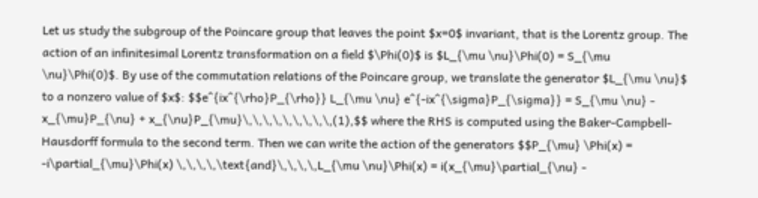Let us study the subgroup of the Poincare group that leaves the point $x=0$ invariant, that is the Lorentz group. The action of an infinitesimal Lorentz transformation on a field $\Phi(0)$ is $L_{\mu \nu}\Phi(0) = S_{\mu \nu}\Phi(0)$. By use of the commutation relations of the Poincare group, we translate the generator $L_{\mu \nu}$ to a nonzero value of $x$: $$e^{ix^{\rho}P_{\rho}} L_{\mu \nu} e^{-ix^{\sigma}P_{\sigma}} = S_{\mu \nu} - x_{\mu}P_{\nu} + x_{\nu}P_{\mu}\,\,\,\,\,\,\,\,\,(1),$$ where the RHS is computed using the Baker-Campbell-Hausdorff formula to the second term. Then we can write the action of the generators $$P_{\mu} \Phi(x) = -i\partial_{\mu}\Phi(x) \,\,\,\,\text{and}\,\,\,\,L_{\mu \nu}\Phi(x) = i(x_{\mu}\partial_{\nu} -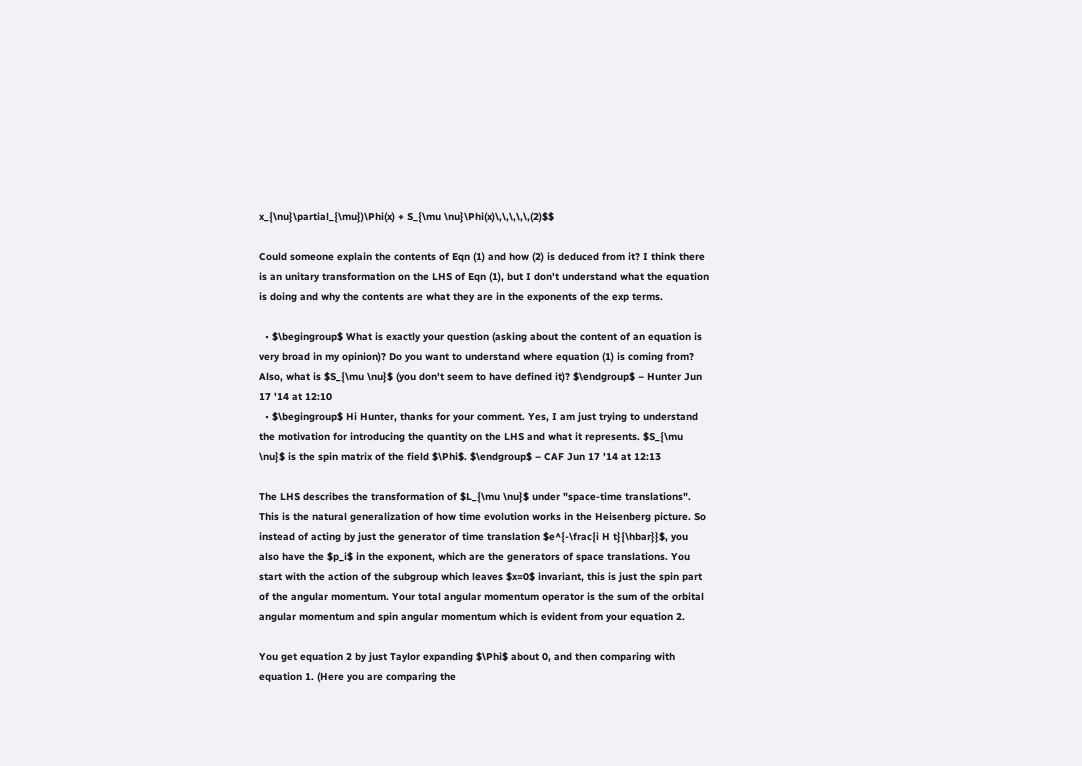x_{\nu}\partial_{\mu})\Phi(x) + S_{\mu \nu}\Phi(x)\,\,\,\,\,(2)$$

Could someone explain the contents of Eqn (1) and how (2) is deduced from it? I think there is an unitary transformation on the LHS of Eqn (1), but I don't understand what the equation is doing and why the contents are what they are in the exponents of the exp terms.

  • $\begingroup$ What is exactly your question (asking about the content of an equation is very broad in my opinion)? Do you want to understand where equation (1) is coming from? Also, what is $S_{\mu \nu}$ (you don't seem to have defined it)? $\endgroup$ – Hunter Jun 17 '14 at 12:10
  • $\begingroup$ Hi Hunter, thanks for your comment. Yes, I am just trying to understand the motivation for introducing the quantity on the LHS and what it represents. $S_{\mu \nu}$ is the spin matrix of the field $\Phi$. $\endgroup$ – CAF Jun 17 '14 at 12:13

The LHS describes the transformation of $L_{\mu \nu}$ under "space-time translations". This is the natural generalization of how time evolution works in the Heisenberg picture. So instead of acting by just the generator of time translation $e^{-\frac{i H t}{\hbar}}$, you also have the $p_i$ in the exponent, which are the generators of space translations. You start with the action of the subgroup which leaves $x=0$ invariant, this is just the spin part of the angular momentum. Your total angular momentum operator is the sum of the orbital angular momentum and spin angular momentum which is evident from your equation 2.

You get equation 2 by just Taylor expanding $\Phi$ about 0, and then comparing with equation 1. (Here you are comparing the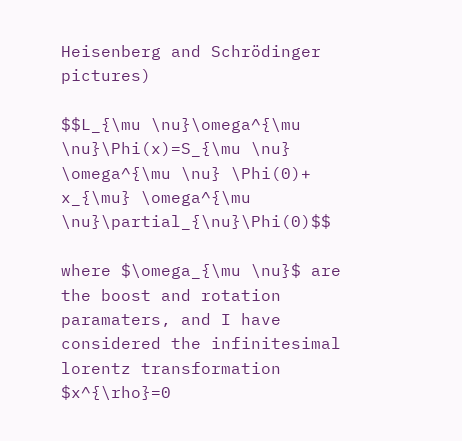Heisenberg and Schrödinger pictures)

$$L_{\mu \nu}\omega^{\mu \nu}\Phi(x)=S_{\mu \nu} \omega^{\mu \nu} \Phi(0)+ x_{\mu} \omega^{\mu \nu}\partial_{\nu}\Phi(0)$$

where $\omega_{\mu \nu}$ are the boost and rotation paramaters, and I have considered the infinitesimal lorentz transformation $x^{\rho}=0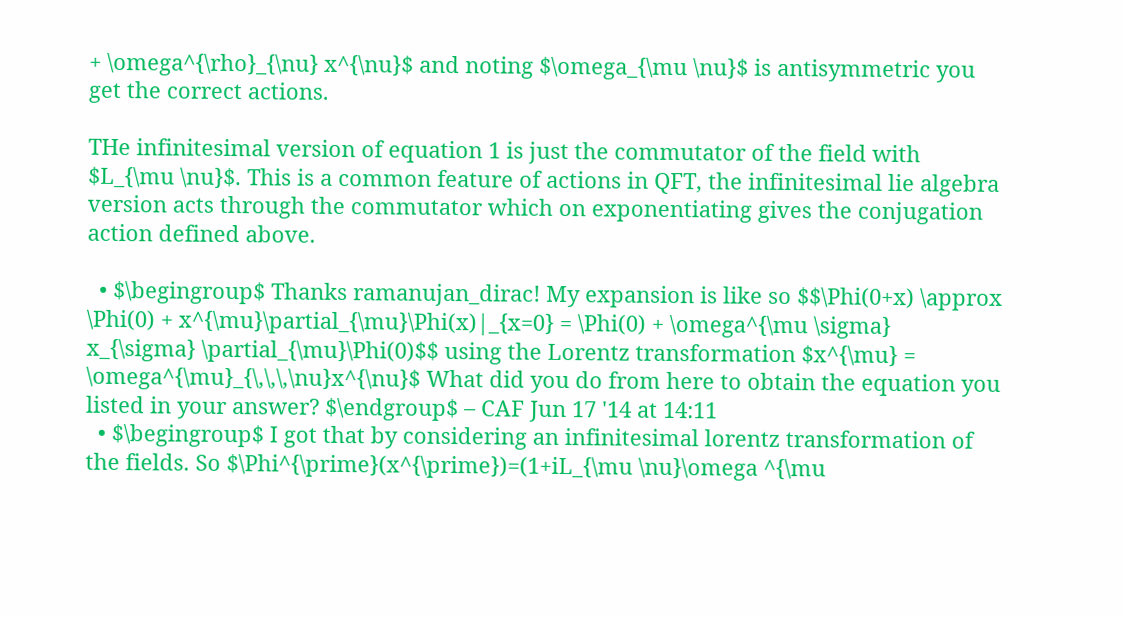+ \omega^{\rho}_{\nu} x^{\nu}$ and noting $\omega_{\mu \nu}$ is antisymmetric you get the correct actions.

THe infinitesimal version of equation 1 is just the commutator of the field with $L_{\mu \nu}$. This is a common feature of actions in QFT, the infinitesimal lie algebra version acts through the commutator which on exponentiating gives the conjugation action defined above.

  • $\begingroup$ Thanks ramanujan_dirac! My expansion is like so $$\Phi(0+x) \approx \Phi(0) + x^{\mu}\partial_{\mu}\Phi(x)|_{x=0} = \Phi(0) + \omega^{\mu \sigma} x_{\sigma} \partial_{\mu}\Phi(0)$$ using the Lorentz transformation $x^{\mu} = \omega^{\mu}_{\,\,\,\nu}x^{\nu}$ What did you do from here to obtain the equation you listed in your answer? $\endgroup$ – CAF Jun 17 '14 at 14:11
  • $\begingroup$ I got that by considering an infinitesimal lorentz transformation of the fields. So $\Phi^{\prime}(x^{\prime})=(1+iL_{\mu \nu}\omega ^{\mu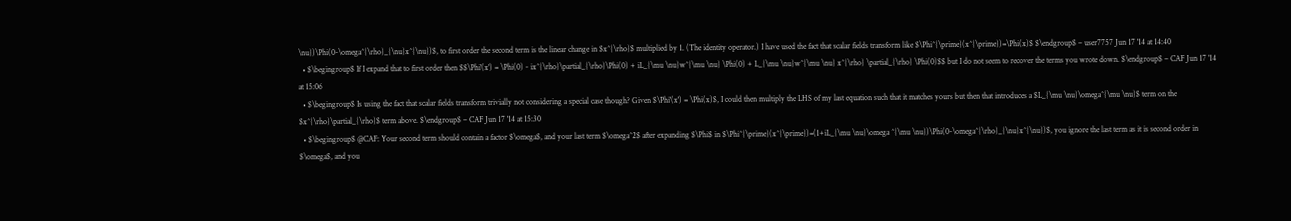\nu})\Phi(0-\omega^{\rho}_{\nu}x^{\nu})$, to first order the second term is the linear change in $x^{\rho}$ multiplied by 1. (The identity operator.) I have used the fact that scalar fields transform like $\Phi^{\prime}(x^{\prime})=\Phi(x)$ $\endgroup$ – user7757 Jun 17 '14 at 14:40
  • $\begingroup$ If I expand that to first order then $$\Phi'(x') = \Phi(0) - ix^{\rho}\partial_{\rho}\Phi(0) + iL_{\mu \nu}w^{\mu \nu} \Phi(0) + L_{\mu \nu}w^{\mu \nu} x^{\rho} \partial_{\rho} \Phi(0)$$ but I do not seem to recover the terms you wrote down. $\endgroup$ – CAF Jun 17 '14 at 15:06
  • $\begingroup$ Is using the fact that scalar fields transform trivially not considering a special case though? Given $\Phi'(x') = \Phi(x)$, I could then multiply the LHS of my last equation such that it matches yours but then that introduces a $L_{\mu \nu}\omega^{\mu \nu}$ term on the $x^{\rho}\partial_{\rho}$ term above. $\endgroup$ – CAF Jun 17 '14 at 15:30
  • $\begingroup$ @CAF: Your second term should contain a factor $\omega$, and your last term $\omega^2$ after expanding $\Phi$ in $\Phi^{\prime}(x^{\prime})=(1+iL_{\mu \nu}\omega ^{\mu \nu})\Phi(0-\omega^{\rho}_{\nu}x^{\nu})$, you ignore the last term as it is second order in $\omega$, and you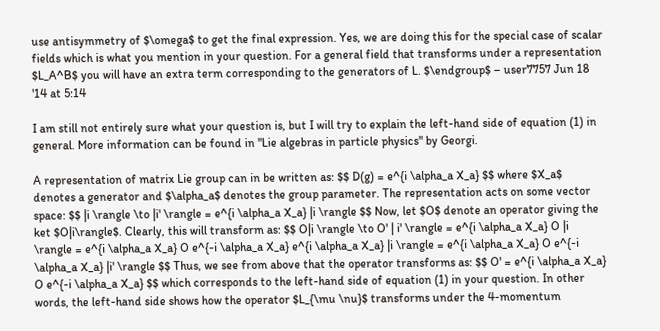use antisymmetry of $\omega$ to get the final expression. Yes, we are doing this for the special case of scalar fields which is what you mention in your question. For a general field that transforms under a representation $L_A^B$ you will have an extra term corresponding to the generators of L. $\endgroup$ – user7757 Jun 18 '14 at 5:14

I am still not entirely sure what your question is, but I will try to explain the left-hand side of equation (1) in general. More information can be found in "Lie algebras in particle physics" by Georgi.

A representation of matrix Lie group can in be written as: $$ D(g) = e^{i \alpha_a X_a} $$ where $X_a$ denotes a generator and $\alpha_a$ denotes the group parameter. The representation acts on some vector space: $$ |i \rangle \to |i' \rangle = e^{i \alpha_a X_a} |i \rangle $$ Now, let $O$ denote an operator giving the ket $O|i\rangle$. Clearly, this will transform as: $$ O|i \rangle \to O' | i' \rangle = e^{i \alpha_a X_a} O |i \rangle = e^{i \alpha_a X_a} O e^{-i \alpha_a X_a} e^{i \alpha_a X_a} |i \rangle = e^{i \alpha_a X_a} O e^{-i \alpha_a X_a} |i' \rangle $$ Thus, we see from above that the operator transforms as: $$ O' = e^{i \alpha_a X_a} O e^{-i \alpha_a X_a} $$ which corresponds to the left-hand side of equation (1) in your question. In other words, the left-hand side shows how the operator $L_{\mu \nu}$ transforms under the 4-momentum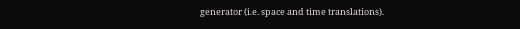generator (i.e. space and time translations).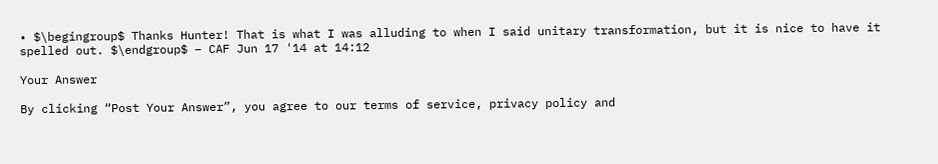• $\begingroup$ Thanks Hunter! That is what I was alluding to when I said unitary transformation, but it is nice to have it spelled out. $\endgroup$ – CAF Jun 17 '14 at 14:12

Your Answer

By clicking “Post Your Answer”, you agree to our terms of service, privacy policy and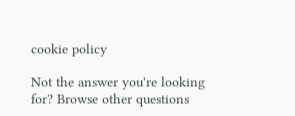cookie policy

Not the answer you're looking for? Browse other questions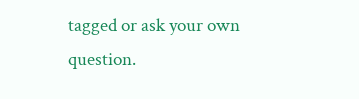tagged or ask your own question.